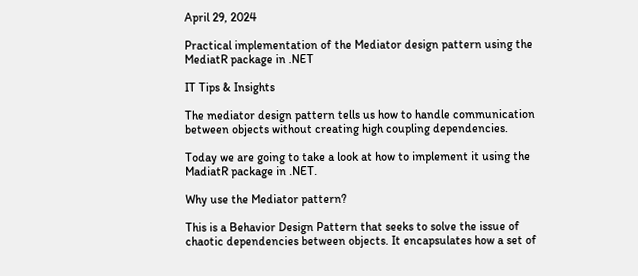April 29, 2024

Practical implementation of the Mediator design pattern using the MediatR package in .NET

IT Tips & Insights

The mediator design pattern tells us how to handle communication between objects without creating high coupling dependencies.

Today we are going to take a look at how to implement it using the MadiatR package in .NET.

Why use the Mediator pattern?

This is a Behavior Design Pattern that seeks to solve the issue of chaotic dependencies between objects. It encapsulates how a set of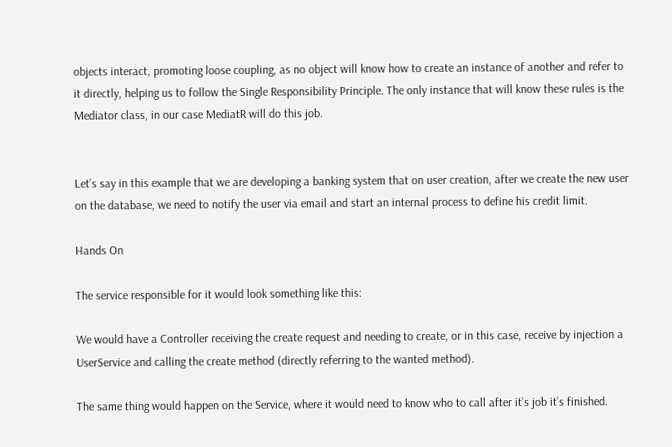objects interact, promoting loose coupling, as no object will know how to create an instance of another and refer to it directly, helping us to follow the Single Responsibility Principle. The only instance that will know these rules is the Mediator class, in our case MediatR will do this job.


Let’s say in this example that we are developing a banking system that on user creation, after we create the new user on the database, we need to notify the user via email and start an internal process to define his credit limit.

Hands On

The service responsible for it would look something like this:

We would have a Controller receiving the create request and needing to create, or in this case, receive by injection a UserService and calling the create method (directly referring to the wanted method).

The same thing would happen on the Service, where it would need to know who to call after it’s job it’s finished.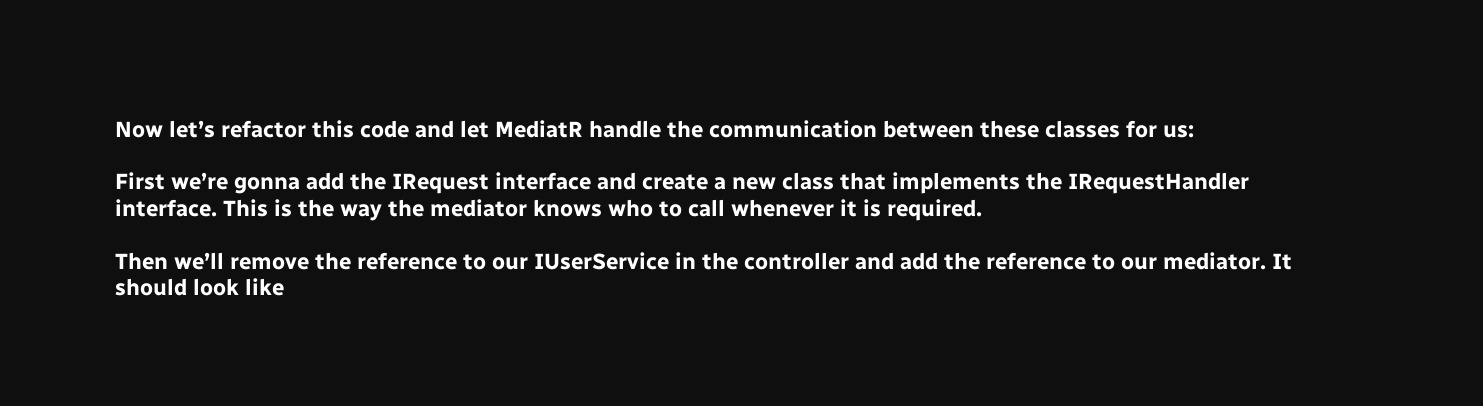Now let’s refactor this code and let MediatR handle the communication between these classes for us:

First we’re gonna add the IRequest interface and create a new class that implements the IRequestHandler interface. This is the way the mediator knows who to call whenever it is required.

Then we’ll remove the reference to our IUserService in the controller and add the reference to our mediator. It should look like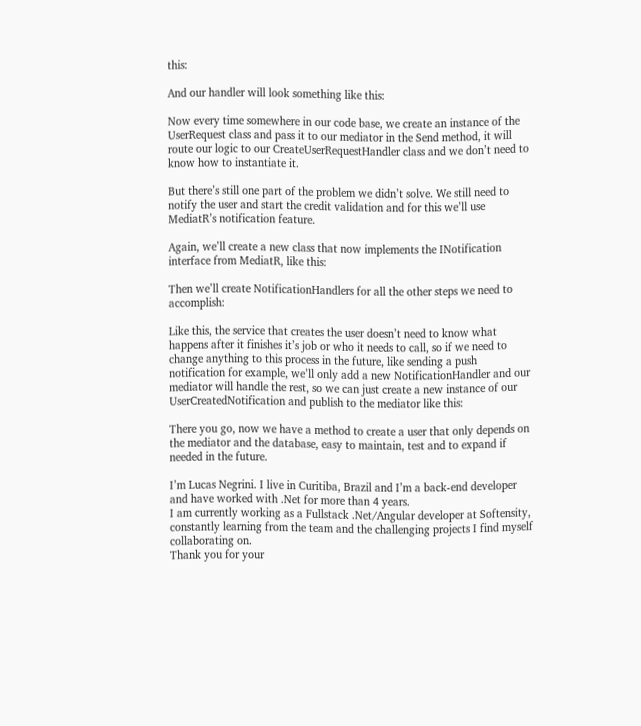this:

And our handler will look something like this:

Now every time somewhere in our code base, we create an instance of the UserRequest class and pass it to our mediator in the Send method, it will route our logic to our CreateUserRequestHandler class and we don’t need to know how to instantiate it.

But there’s still one part of the problem we didn’t solve. We still need to notify the user and start the credit validation and for this we’ll use MediatR’s notification feature.

Again, we’ll create a new class that now implements the INotification interface from MediatR, like this:

Then we’ll create NotificationHandlers for all the other steps we need to accomplish:

Like this, the service that creates the user doesn’t need to know what happens after it finishes it’s job or who it needs to call, so if we need to change anything to this process in the future, like sending a push notification for example, we’ll only add a new NotificationHandler and our mediator will handle the rest, so we can just create a new instance of our UserCreatedNotification and publish to the mediator like this:

There you go, now we have a method to create a user that only depends on the mediator and the database, easy to maintain, test and to expand if needed in the future.

I’m Lucas Negrini. I live in Curitiba, Brazil and I’m a back-end developer and have worked with .Net for more than 4 years.
I am currently working as a Fullstack .Net/Angular developer at Softensity, constantly learning from the team and the challenging projects I find myself collaborating on.
Thank you for your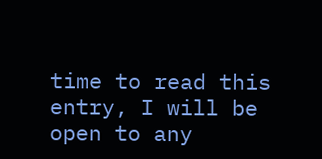time to read this entry, I will be open to any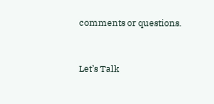comments or questions.


Let’s Talk